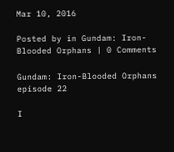Mar 10, 2016

Posted by in Gundam: Iron-Blooded Orphans | 0 Comments

Gundam: Iron-Blooded Orphans episode 22

I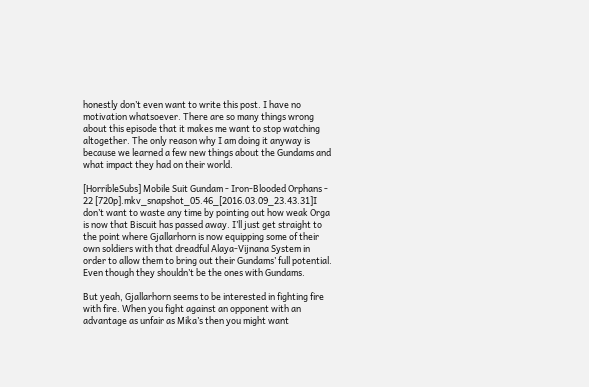honestly don’t even want to write this post. I have no motivation whatsoever. There are so many things wrong about this episode that it makes me want to stop watching altogether. The only reason why I am doing it anyway is because we learned a few new things about the Gundams and what impact they had on their world.

[HorribleSubs] Mobile Suit Gundam - Iron-Blooded Orphans - 22 [720p].mkv_snapshot_05.46_[2016.03.09_23.43.31]I don’t want to waste any time by pointing out how weak Orga is now that Biscuit has passed away. I’ll just get straight to the point where Gjallarhorn is now equipping some of their own soldiers with that dreadful Alaya-Vijnana System in order to allow them to bring out their Gundams’ full potential. Even though they shouldn’t be the ones with Gundams.

But yeah, Gjallarhorn seems to be interested in fighting fire with fire. When you fight against an opponent with an advantage as unfair as Mika’s then you might want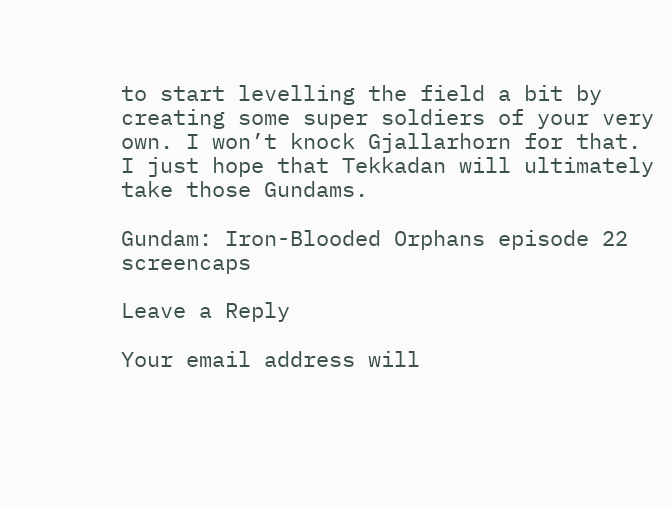to start levelling the field a bit by creating some super soldiers of your very own. I won’t knock Gjallarhorn for that. I just hope that Tekkadan will ultimately take those Gundams.

Gundam: Iron-Blooded Orphans episode 22 screencaps

Leave a Reply

Your email address will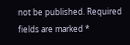not be published. Required fields are marked *